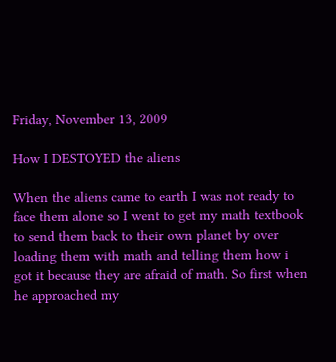Friday, November 13, 2009

How I DESTOYED the aliens

When the aliens came to earth I was not ready to face them alone so I went to get my math textbook to send them back to their own planet by over loading them with math and telling them how i got it because they are afraid of math. So first when he approached my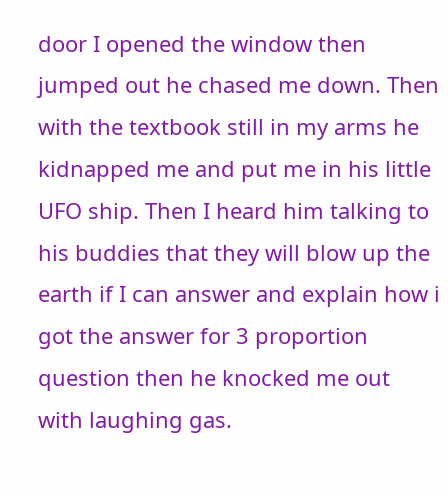door I opened the window then jumped out he chased me down. Then with the textbook still in my arms he kidnapped me and put me in his little UFO ship. Then I heard him talking to his buddies that they will blow up the earth if I can answer and explain how i got the answer for 3 proportion question then he knocked me out with laughing gas.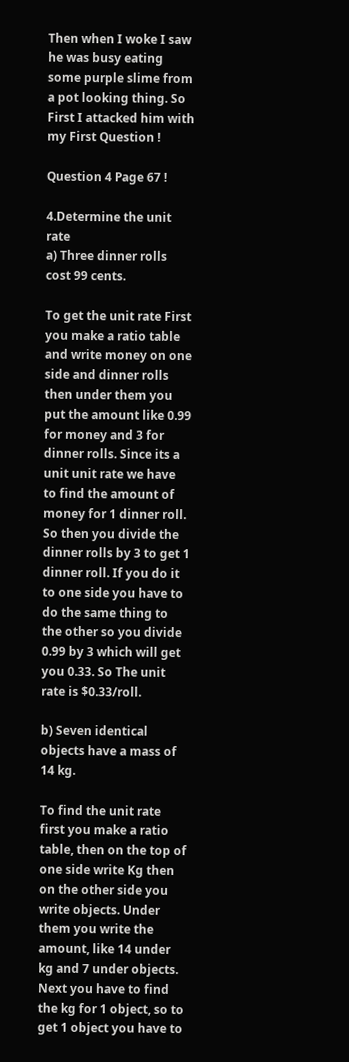Then when I woke I saw he was busy eating some purple slime from a pot looking thing. So First I attacked him with my First Question !

Question 4 Page 67 !

4.Determine the unit rate
a) Three dinner rolls cost 99 cents.

To get the unit rate First you make a ratio table and write money on one side and dinner rolls then under them you put the amount like 0.99 for money and 3 for dinner rolls. Since its a unit unit rate we have to find the amount of money for 1 dinner roll. So then you divide the dinner rolls by 3 to get 1 dinner roll. If you do it to one side you have to do the same thing to the other so you divide 0.99 by 3 which will get you 0.33. So The unit rate is $0.33/roll.

b) Seven identical objects have a mass of 14 kg.

To find the unit rate first you make a ratio table, then on the top of one side write Kg then on the other side you write objects. Under them you write the amount, like 14 under kg and 7 under objects. Next you have to find the kg for 1 object, so to get 1 object you have to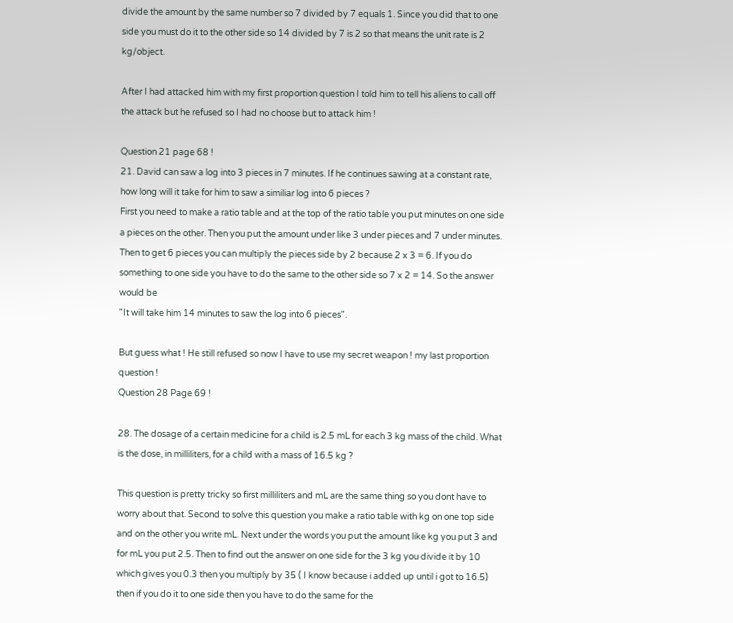divide the amount by the same number so 7 divided by 7 equals 1. Since you did that to one side you must do it to the other side so 14 divided by 7 is 2 so that means the unit rate is 2 kg/object.

After I had attacked him with my first proportion question I told him to tell his aliens to call off the attack but he refused so I had no choose but to attack him !

Question 21 page 68 !
21. David can saw a log into 3 pieces in 7 minutes. If he continues sawing at a constant rate, how long will it take for him to saw a similiar log into 6 pieces ?
First you need to make a ratio table and at the top of the ratio table you put minutes on one side a pieces on the other. Then you put the amount under like 3 under pieces and 7 under minutes. Then to get 6 pieces you can multiply the pieces side by 2 because 2 x 3 = 6. If you do something to one side you have to do the same to the other side so 7 x 2 = 14. So the answer would be
"It will take him 14 minutes to saw the log into 6 pieces".

But guess what ! He still refused so now I have to use my secret weapon ! my last proportion question !
Question 28 Page 69 !

28. The dosage of a certain medicine for a child is 2.5 mL for each 3 kg mass of the child. What is the dose, in milliliters, for a child with a mass of 16.5 kg ?

This question is pretty tricky so first milliliters and mL are the same thing so you dont have to worry about that. Second to solve this question you make a ratio table with kg on one top side and on the other you write mL. Next under the words you put the amount like kg you put 3 and for mL you put 2.5. Then to find out the answer on one side for the 3 kg you divide it by 10 which gives you 0.3 then you multiply by 35 ( I know because i added up until i got to 16.5) then if you do it to one side then you have to do the same for the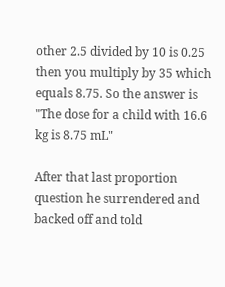other 2.5 divided by 10 is 0.25 then you multiply by 35 which equals 8.75. So the answer is "The dose for a child with 16.6 kg is 8.75 mL"

After that last proportion question he surrendered and backed off and told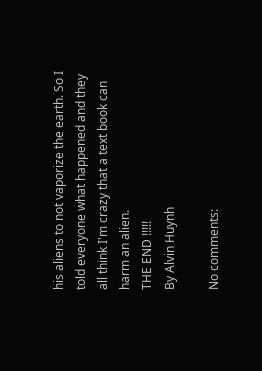his aliens to not vaporize the earth. So I told everyone what happened and they all think I'm crazy that a text book can harm an alien.
THE END !!!!!
By Alvin Huynh

No comments: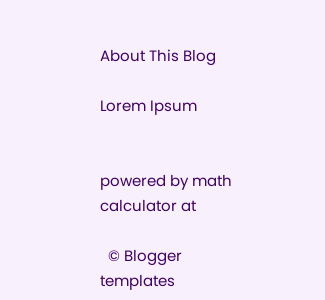About This Blog

Lorem Ipsum


powered by math calculator at

  © Blogger templates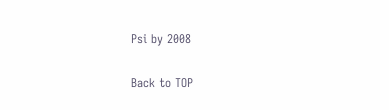Psi by 2008

Back to TOP